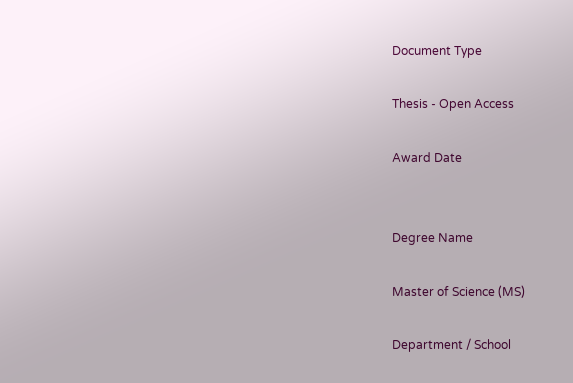Document Type

Thesis - Open Access

Award Date


Degree Name

Master of Science (MS)

Department / School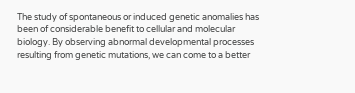The study of spontaneous or induced genetic anomalies has been of considerable benefit to cellular and molecular biology. By observing abnormal developmental processes resulting from genetic mutations, we can come to a better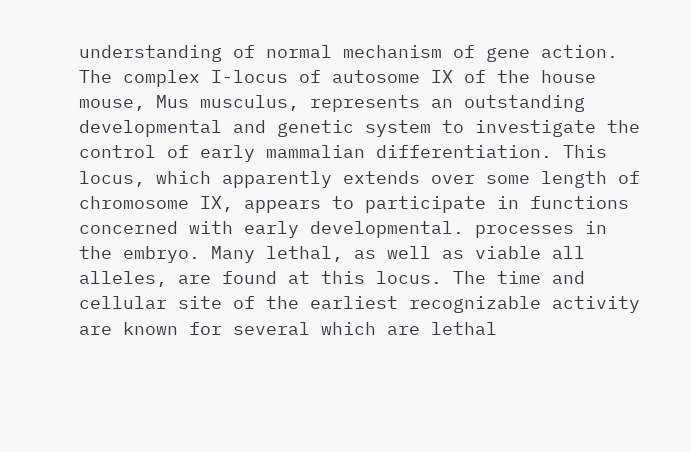understanding of normal mechanism of gene action. The complex I-locus of autosome IX of the house mouse, Mus musculus, represents an outstanding developmental and genetic system to investigate the control of early mammalian differentiation. This locus, which apparently extends over some length of chromosome IX, appears to participate in functions concerned with early developmental. processes in the embryo. Many lethal, as well as viable all alleles, are found at this locus. The time and cellular site of the earliest recognizable activity are known for several which are lethal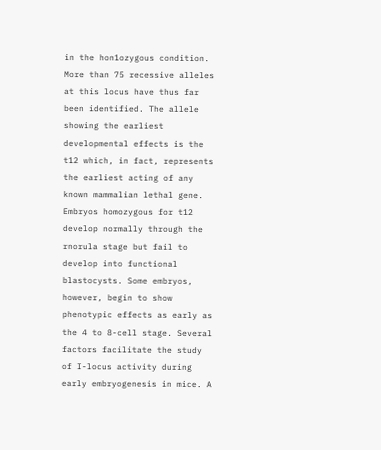in the hon1ozygous condition. More than 75 recessive alleles at this locus have thus far been identified. The allele showing the earliest developmental effects is the t12 which, in fact, represents the earliest acting of any known mammalian lethal gene. Embryos homozygous for t12 develop normally through the rnorula stage but fail to develop into functional blastocysts. Some embryos, however, begin to show phenotypic effects as early as the 4 to 8-cell stage. Several factors facilitate the study of I-locus activity during early embryogenesis in mice. A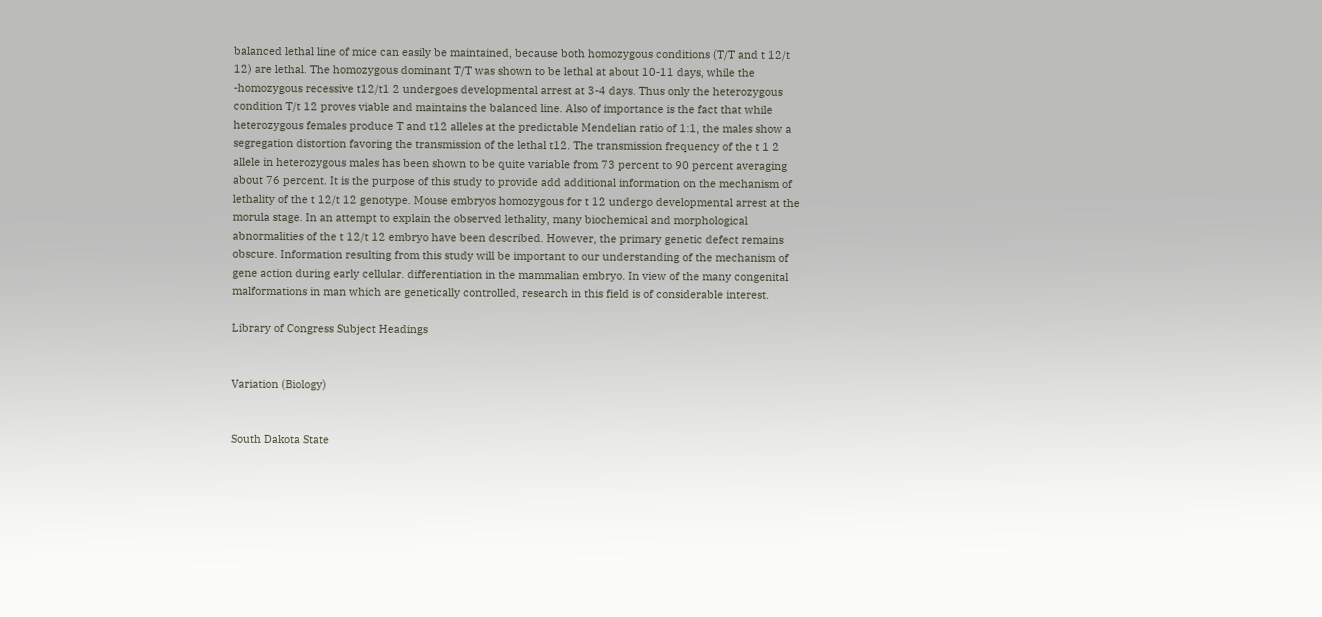balanced lethal line of mice can easily be maintained, because both homozygous conditions (T/T and t 12/t 12) are lethal. The homozygous dominant T/T was shown to be lethal at about 10-11 days, while the -homozygous recessive t12/t1 2 undergoes developmental arrest at 3-4 days. Thus only the heterozygous condition T/t 12 proves viable and maintains the balanced line. Also of importance is the fact that while heterozygous females produce T and t12 alleles at the predictable Mendelian ratio of 1:1, the males show a segregation distortion favoring the transmission of the lethal t12. The transmission frequency of the t 1 2 allele in heterozygous males has been shown to be quite variable from 73 percent to 90 percent averaging about 76 percent. It is the purpose of this study to provide add additional information on the mechanism of lethality of the t 12/t 12 genotype. Mouse embryos homozygous for t 12 undergo developmental arrest at the morula stage. In an attempt to explain the observed lethality, many biochemical and morphological abnormalities of the t 12/t 12 embryo have been described. However, the primary genetic defect remains obscure. Information resulting from this study will be important to our understanding of the mechanism of gene action during early cellular. differentiation in the mammalian embryo. In view of the many congenital malformations in man which are genetically controlled, research in this field is of considerable interest.

Library of Congress Subject Headings


Variation (Biology)


South Dakota State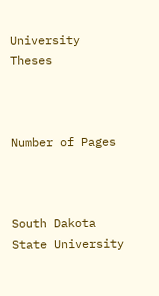University Theses



Number of Pages



South Dakota State University